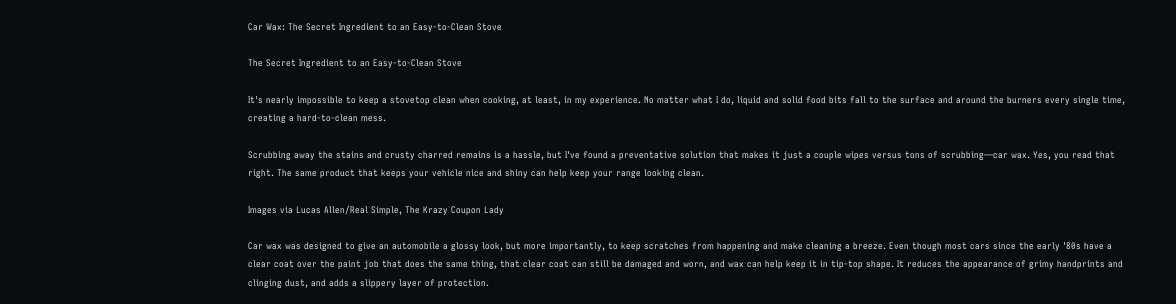Car Wax: The Secret Ingredient to an Easy-to-Clean Stove

The Secret Ingredient to an Easy-to-Clean Stove

It's nearly impossible to keep a stovetop clean when cooking, at least, in my experience. No matter what I do, liquid and solid food bits fall to the surface and around the burners every single time, creating a hard-to-clean mess.

Scrubbing away the stains and crusty charred remains is a hassle, but I've found a preventative solution that makes it just a couple wipes versus tons of scrubbing—car wax. Yes, you read that right. The same product that keeps your vehicle nice and shiny can help keep your range looking clean.

Images via Lucas Allen/Real Simple, The Krazy Coupon Lady

Car wax was designed to give an automobile a glossy look, but more importantly, to keep scratches from happening and make cleaning a breeze. Even though most cars since the early '80s have a clear coat over the paint job that does the same thing, that clear coat can still be damaged and worn, and wax can help keep it in tip-top shape. It reduces the appearance of grimy handprints and clinging dust, and adds a slippery layer of protection.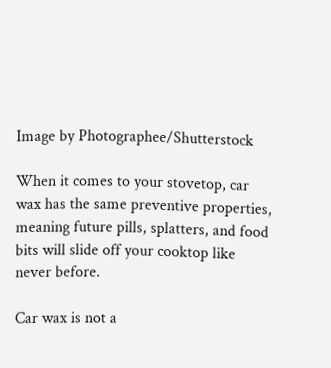Image by Photographee/Shutterstock

When it comes to your stovetop, car wax has the same preventive properties, meaning future pills, splatters, and food bits will slide off your cooktop like never before.

Car wax is not a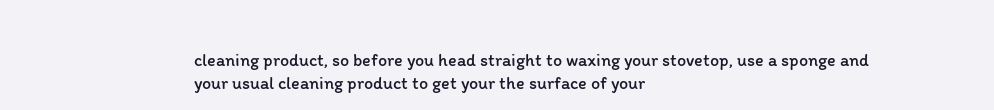cleaning product, so before you head straight to waxing your stovetop, use a sponge and your usual cleaning product to get your the surface of your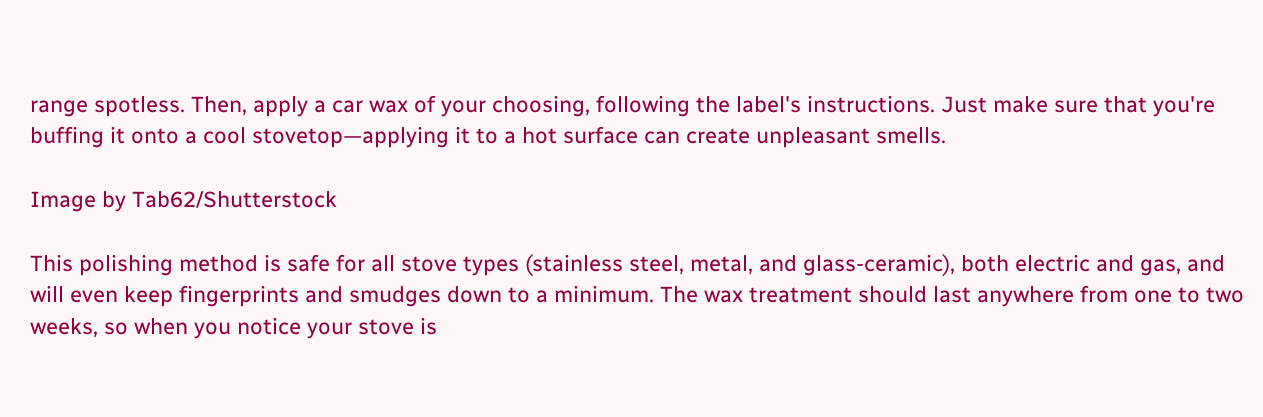range spotless. Then, apply a car wax of your choosing, following the label's instructions. Just make sure that you're buffing it onto a cool stovetop—applying it to a hot surface can create unpleasant smells.

Image by Tab62/Shutterstock

This polishing method is safe for all stove types (stainless steel, metal, and glass-ceramic), both electric and gas, and will even keep fingerprints and smudges down to a minimum. The wax treatment should last anywhere from one to two weeks, so when you notice your stove is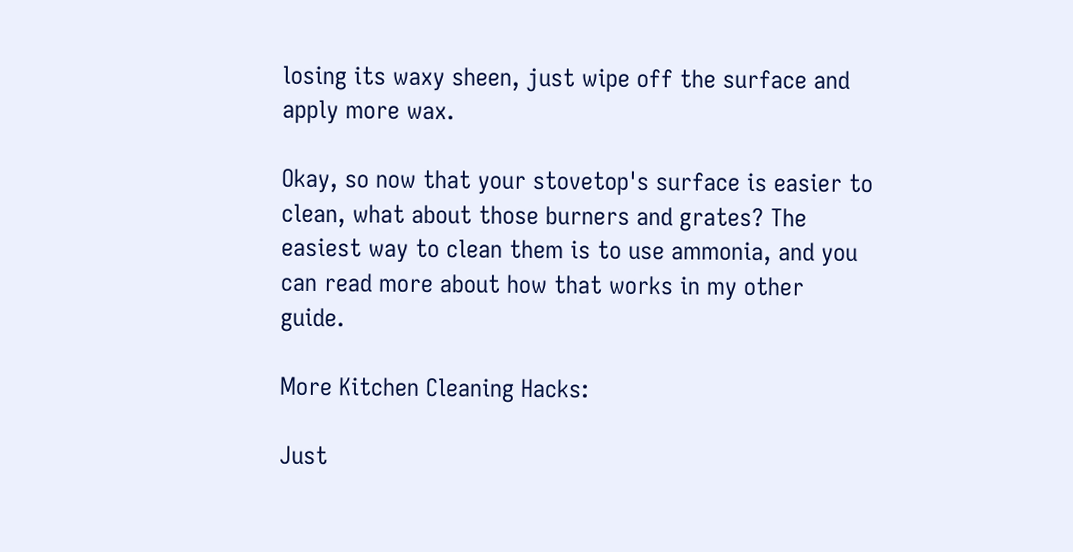losing its waxy sheen, just wipe off the surface and apply more wax.

Okay, so now that your stovetop's surface is easier to clean, what about those burners and grates? The easiest way to clean them is to use ammonia, and you can read more about how that works in my other guide.

More Kitchen Cleaning Hacks:

Just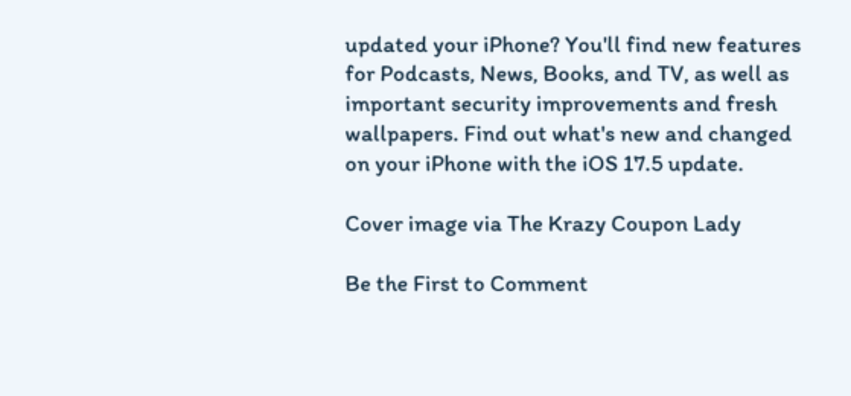updated your iPhone? You'll find new features for Podcasts, News, Books, and TV, as well as important security improvements and fresh wallpapers. Find out what's new and changed on your iPhone with the iOS 17.5 update.

Cover image via The Krazy Coupon Lady

Be the First to Comment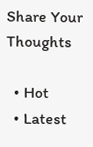Share Your Thoughts

  • Hot
  • Latest